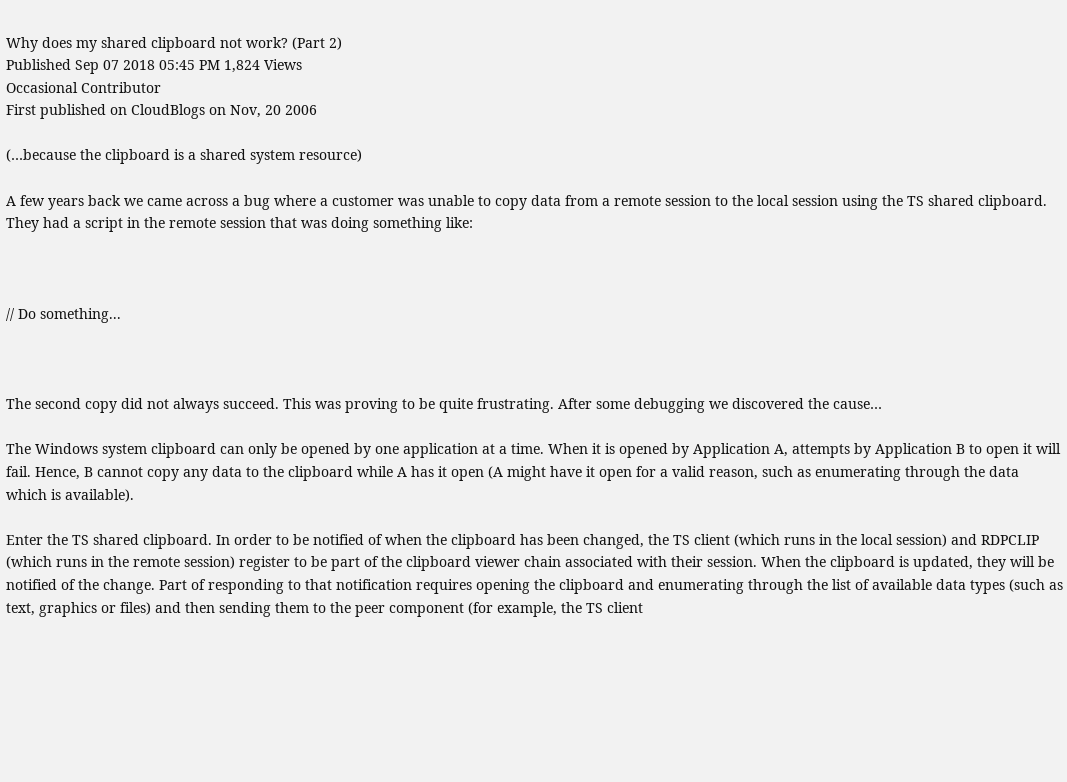Why does my shared clipboard not work? (Part 2)
Published Sep 07 2018 05:45 PM 1,824 Views
Occasional Contributor
First published on CloudBlogs on Nov, 20 2006

(…because the clipboard is a shared system resource)

A few years back we came across a bug where a customer was unable to copy data from a remote session to the local session using the TS shared clipboard. They had a script in the remote session that was doing something like:



// Do something...



The second copy did not always succeed. This was proving to be quite frustrating. After some debugging we discovered the cause…

The Windows system clipboard can only be opened by one application at a time. When it is opened by Application A, attempts by Application B to open it will fail. Hence, B cannot copy any data to the clipboard while A has it open (A might have it open for a valid reason, such as enumerating through the data which is available).

Enter the TS shared clipboard. In order to be notified of when the clipboard has been changed, the TS client (which runs in the local session) and RDPCLIP (which runs in the remote session) register to be part of the clipboard viewer chain associated with their session. When the clipboard is updated, they will be notified of the change. Part of responding to that notification requires opening the clipboard and enumerating through the list of available data types (such as text, graphics or files) and then sending them to the peer component (for example, the TS client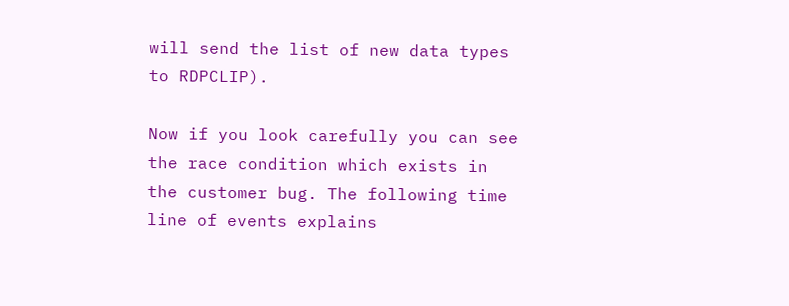will send the list of new data types to RDPCLIP).

Now if you look carefully you can see the race condition which exists in the customer bug. The following time line of events explains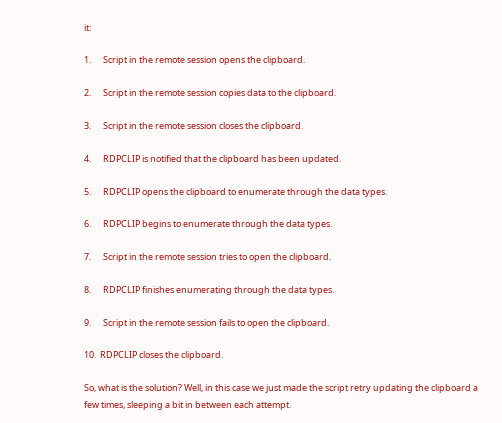it:

1.      Script in the remote session opens the clipboard.

2.      Script in the remote session copies data to the clipboard.

3.      Script in the remote session closes the clipboard.

4.      RDPCLIP is notified that the clipboard has been updated.

5.      RDPCLIP opens the clipboard to enumerate through the data types.

6.      RDPCLIP begins to enumerate through the data types.

7.      Script in the remote session tries to open the clipboard.

8.      RDPCLIP finishes enumerating through the data types.

9.      Script in the remote session fails to open the clipboard.

10.  RDPCLIP closes the clipboard.

So, what is the solution? Well, in this case we just made the script retry updating the clipboard a few times, sleeping a bit in between each attempt.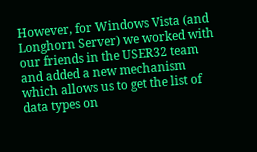However, for Windows Vista (and Longhorn Server) we worked with our friends in the USER32 team and added a new mechanism which allows us to get the list of data types on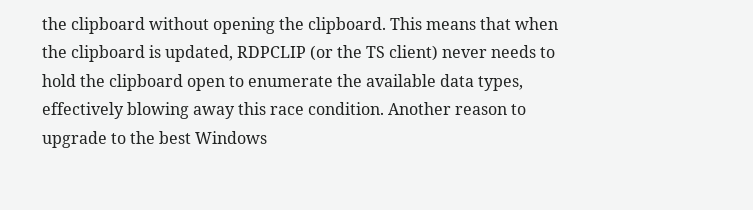the clipboard without opening the clipboard. This means that when the clipboard is updated, RDPCLIP (or the TS client) never needs to hold the clipboard open to enumerate the available data types, effectively blowing away this race condition. Another reason to upgrade to the best Windows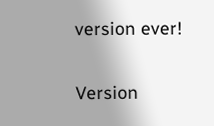version ever!

Version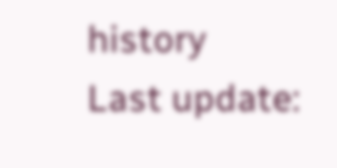history
Last update: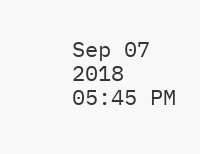Sep 07 2018 05:45 PM